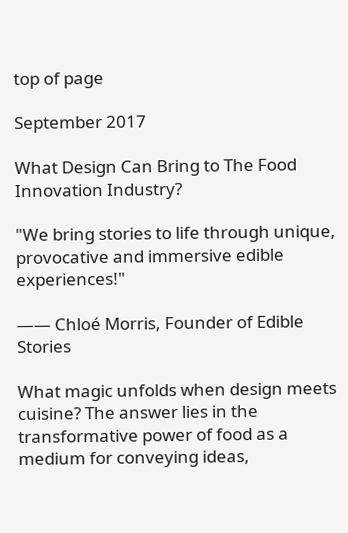top of page

September 2017

What Design Can Bring to The Food Innovation Industry?

"We bring stories to life through unique, provocative and immersive edible experiences!"

—— Chloé Morris, Founder of Edible Stories

What magic unfolds when design meets cuisine? The answer lies in the transformative power of food as a medium for conveying ideas,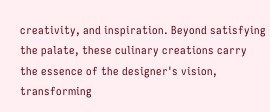creativity, and inspiration. Beyond satisfying the palate, these culinary creations carry the essence of the designer's vision, transforming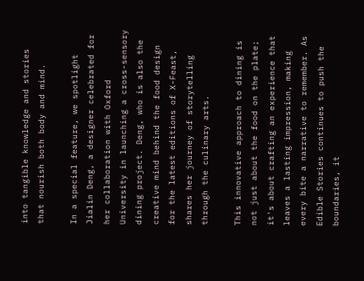into tangible knowledge and stories that nourish both body and mind.

In a special feature, we spotlight Jialin Deng, a designer celebrated for her collaboration with Oxford University in launching a cross-sensory dining project. Deng, who is also the creative mind behind the food design for the latest editions of X-Feast, shares her journey of storytelling through the culinary arts.

This innovative approach to dining is not just about the food on the plate; it's about crafting an experience that leaves a lasting impression, making every bite a narrative to remember. As Edible Stories continues to push the boundaries, it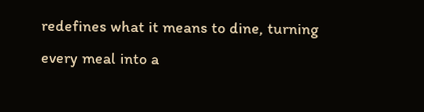redefines what it means to dine, turning every meal into a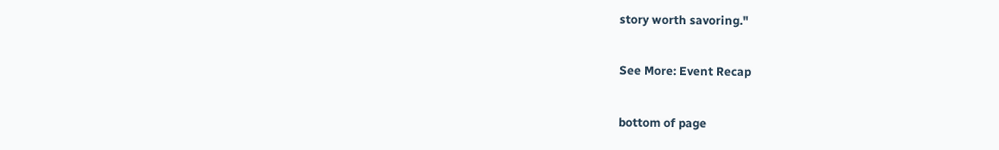story worth savoring."

See More: Event Recap

bottom of page